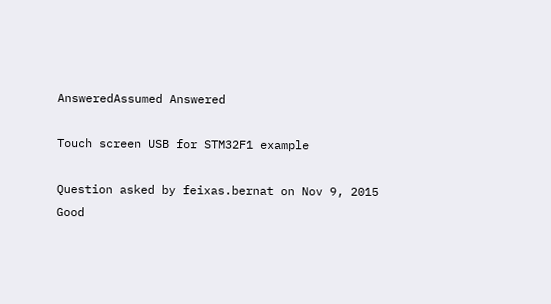AnsweredAssumed Answered

Touch screen USB for STM32F1 example

Question asked by feixas.bernat on Nov 9, 2015
Good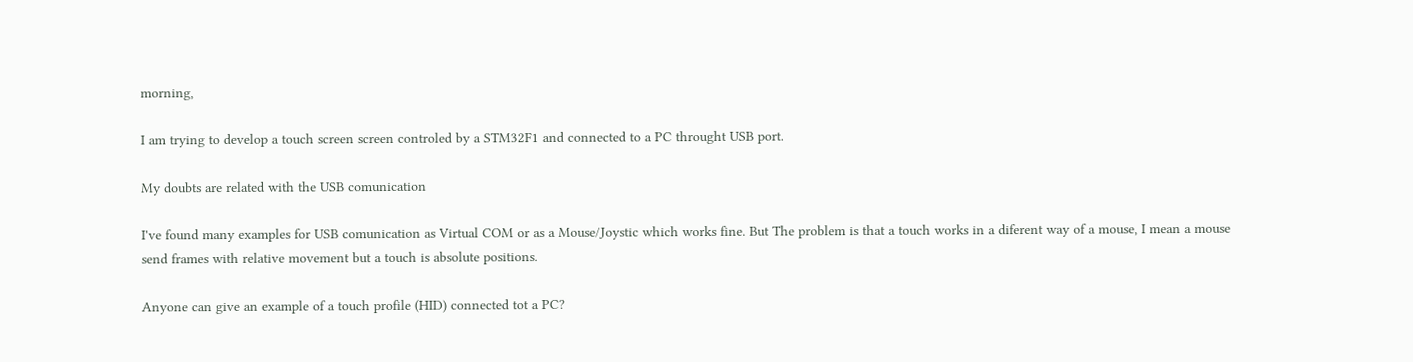morning,

I am trying to develop a touch screen screen controled by a STM32F1 and connected to a PC throught USB port.

My doubts are related with the USB comunication

I've found many examples for USB comunication as Virtual COM or as a Mouse/Joystic which works fine. But The problem is that a touch works in a diferent way of a mouse, I mean a mouse send frames with relative movement but a touch is absolute positions.

Anyone can give an example of a touch profile (HID) connected tot a PC?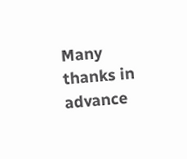Many thanks in advance